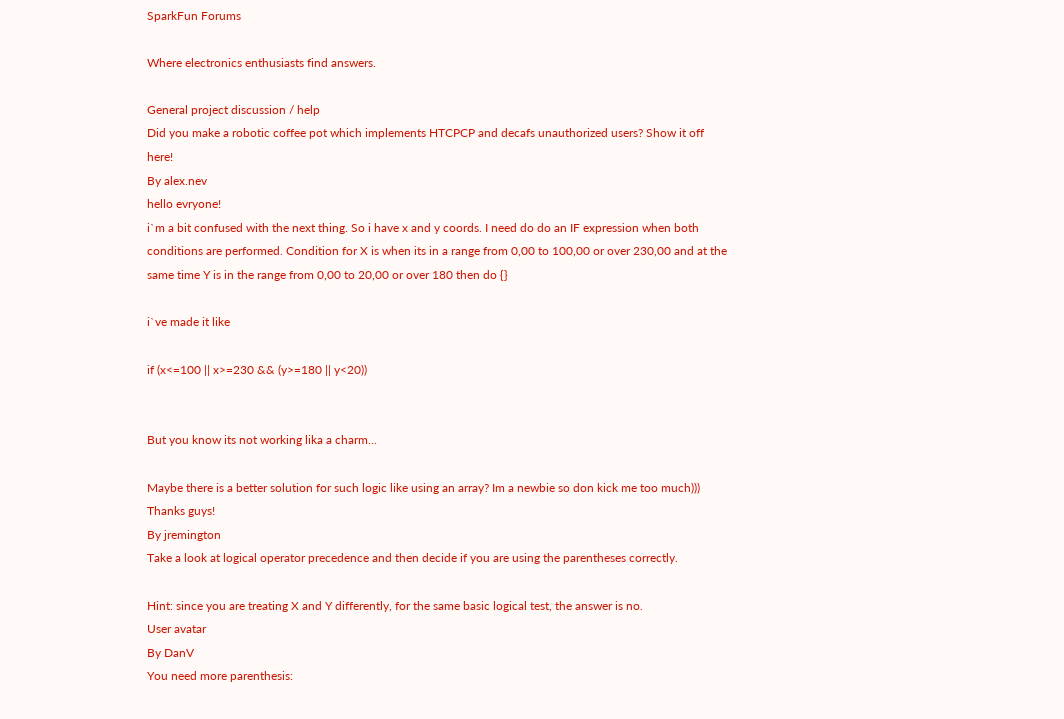SparkFun Forums

Where electronics enthusiasts find answers.

General project discussion / help
Did you make a robotic coffee pot which implements HTCPCP and decafs unauthorized users? Show it off here!
By alex.nev
hello evryone!
i`m a bit confused with the next thing. So i have x and y coords. I need do do an IF expression when both conditions are performed. Condition for X is when its in a range from 0,00 to 100,00 or over 230,00 and at the same time Y is in the range from 0,00 to 20,00 or over 180 then do {}

i`ve made it like

if (x<=100 || x>=230 && (y>=180 || y<20))


But you know its not working lika a charm...

Maybe there is a better solution for such logic like using an array? Im a newbie so don kick me too much))) Thanks guys!
By jremington
Take a look at logical operator precedence and then decide if you are using the parentheses correctly.

Hint: since you are treating X and Y differently, for the same basic logical test, the answer is no.
User avatar
By DanV
You need more parenthesis: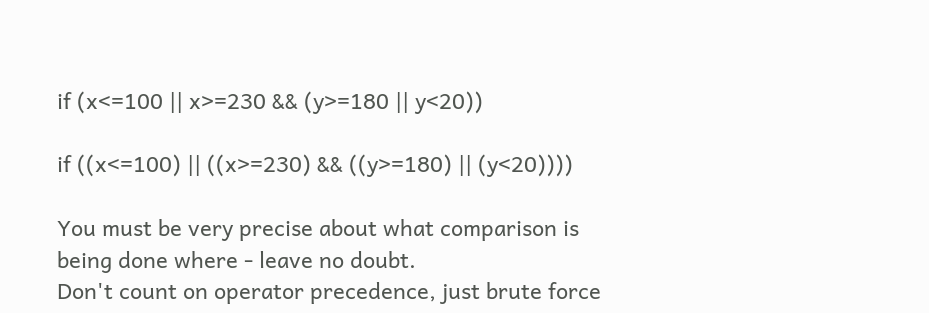if (x<=100 || x>=230 && (y>=180 || y<20))

if ((x<=100) || ((x>=230) && ((y>=180) || (y<20))))

You must be very precise about what comparison is being done where - leave no doubt.
Don't count on operator precedence, just brute force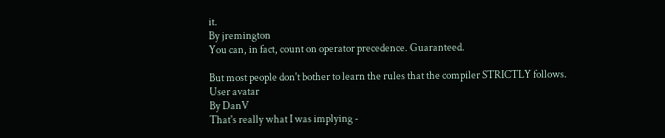it.
By jremington
You can, in fact, count on operator precedence. Guaranteed.

But most people don't bother to learn the rules that the compiler STRICTLY follows.
User avatar
By DanV
That's really what I was implying -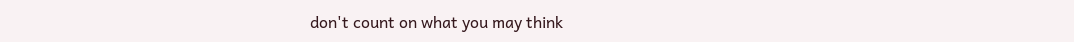don't count on what you may think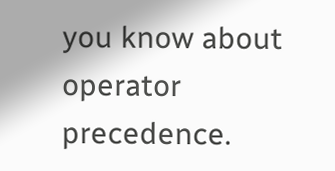you know about operator precedence.